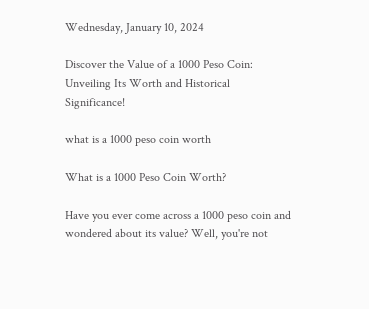Wednesday, January 10, 2024

Discover the Value of a 1000 Peso Coin: Unveiling Its Worth and Historical Significance!

what is a 1000 peso coin worth

What is a 1000 Peso Coin Worth?

Have you ever come across a 1000 peso coin and wondered about its value? Well, you're not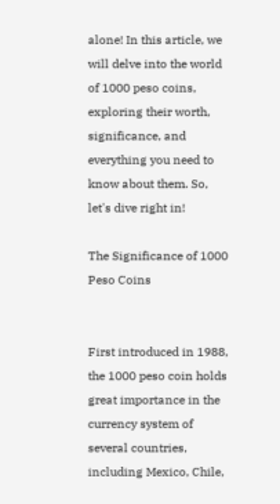alone! In this article, we will delve into the world of 1000 peso coins, exploring their worth, significance, and everything you need to know about them. So, let's dive right in!

The Significance of 1000 Peso Coins


First introduced in 1988, the 1000 peso coin holds great importance in the currency system of several countries, including Mexico, Chile,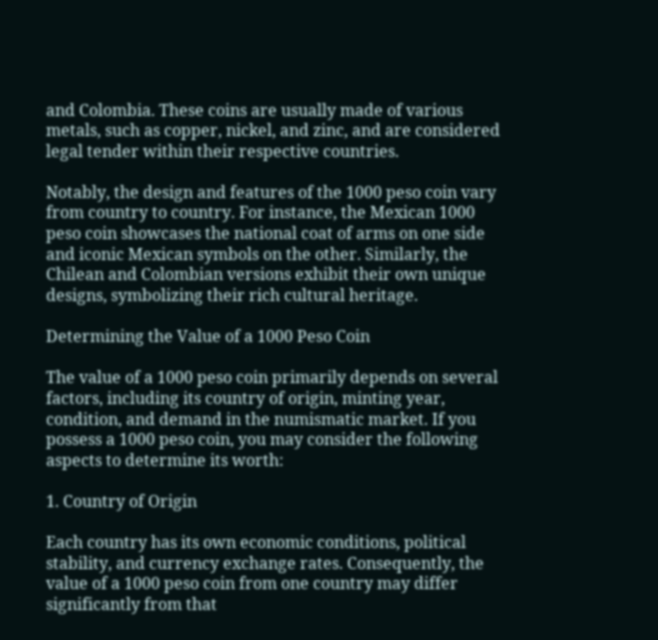and Colombia. These coins are usually made of various metals, such as copper, nickel, and zinc, and are considered legal tender within their respective countries.

Notably, the design and features of the 1000 peso coin vary from country to country. For instance, the Mexican 1000 peso coin showcases the national coat of arms on one side and iconic Mexican symbols on the other. Similarly, the Chilean and Colombian versions exhibit their own unique designs, symbolizing their rich cultural heritage.

Determining the Value of a 1000 Peso Coin

The value of a 1000 peso coin primarily depends on several factors, including its country of origin, minting year, condition, and demand in the numismatic market. If you possess a 1000 peso coin, you may consider the following aspects to determine its worth:

1. Country of Origin

Each country has its own economic conditions, political stability, and currency exchange rates. Consequently, the value of a 1000 peso coin from one country may differ significantly from that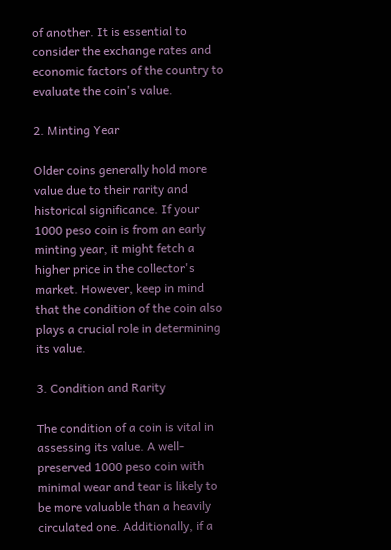of another. It is essential to consider the exchange rates and economic factors of the country to evaluate the coin's value.

2. Minting Year

Older coins generally hold more value due to their rarity and historical significance. If your 1000 peso coin is from an early minting year, it might fetch a higher price in the collector's market. However, keep in mind that the condition of the coin also plays a crucial role in determining its value.

3. Condition and Rarity

The condition of a coin is vital in assessing its value. A well-preserved 1000 peso coin with minimal wear and tear is likely to be more valuable than a heavily circulated one. Additionally, if a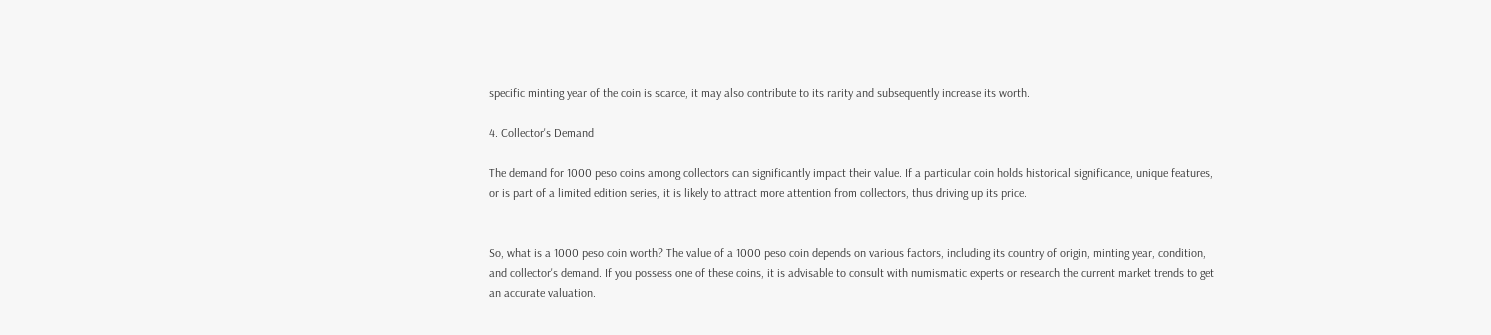specific minting year of the coin is scarce, it may also contribute to its rarity and subsequently increase its worth.

4. Collector's Demand

The demand for 1000 peso coins among collectors can significantly impact their value. If a particular coin holds historical significance, unique features, or is part of a limited edition series, it is likely to attract more attention from collectors, thus driving up its price.


So, what is a 1000 peso coin worth? The value of a 1000 peso coin depends on various factors, including its country of origin, minting year, condition, and collector's demand. If you possess one of these coins, it is advisable to consult with numismatic experts or research the current market trends to get an accurate valuation.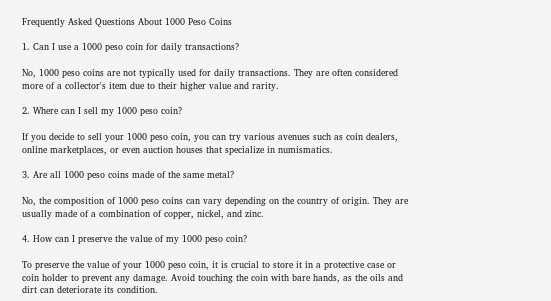Frequently Asked Questions About 1000 Peso Coins

1. Can I use a 1000 peso coin for daily transactions?

No, 1000 peso coins are not typically used for daily transactions. They are often considered more of a collector's item due to their higher value and rarity.

2. Where can I sell my 1000 peso coin?

If you decide to sell your 1000 peso coin, you can try various avenues such as coin dealers, online marketplaces, or even auction houses that specialize in numismatics.

3. Are all 1000 peso coins made of the same metal?

No, the composition of 1000 peso coins can vary depending on the country of origin. They are usually made of a combination of copper, nickel, and zinc.

4. How can I preserve the value of my 1000 peso coin?

To preserve the value of your 1000 peso coin, it is crucial to store it in a protective case or coin holder to prevent any damage. Avoid touching the coin with bare hands, as the oils and dirt can deteriorate its condition.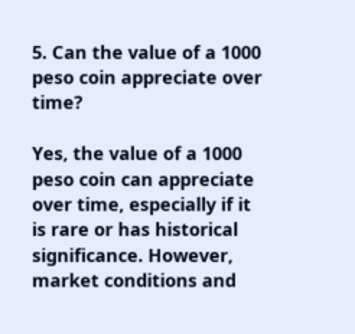5. Can the value of a 1000 peso coin appreciate over time?

Yes, the value of a 1000 peso coin can appreciate over time, especially if it is rare or has historical significance. However, market conditions and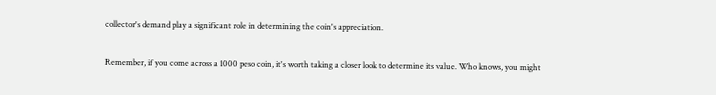collector's demand play a significant role in determining the coin's appreciation.

Remember, if you come across a 1000 peso coin, it's worth taking a closer look to determine its value. Who knows, you might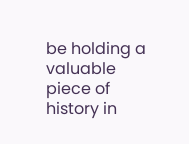be holding a valuable piece of history in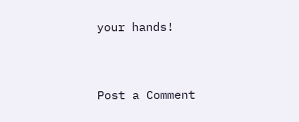your hands!


Post a Comment